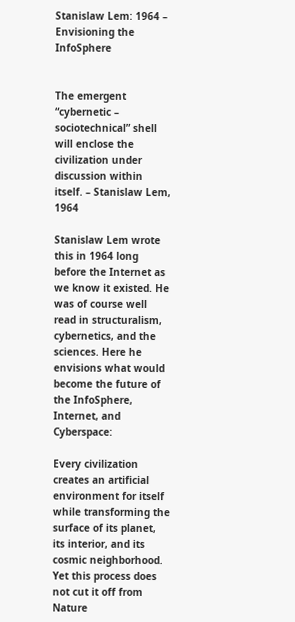Stanislaw Lem: 1964 – Envisioning the InfoSphere


The emergent “cybernetic – sociotechnical” shell will enclose the civilization under discussion within itself. – Stanislaw Lem, 1964

Stanislaw Lem wrote this in 1964 long before the Internet as we know it existed. He was of course well read in structuralism, cybernetics, and the sciences. Here he envisions what would become the future of the InfoSphere, Internet, and Cyberspace:

Every civilization creates an artificial environment for itself while transforming the surface of its planet, its interior, and its cosmic neighborhood. Yet this process does not cut it off from Nature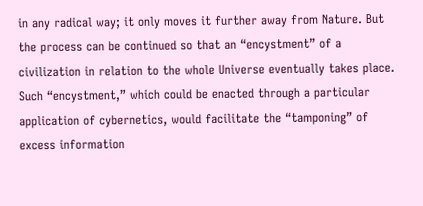in any radical way; it only moves it further away from Nature. But the process can be continued so that an “encystment” of a civilization in relation to the whole Universe eventually takes place. Such “encystment,” which could be enacted through a particular application of cybernetics, would facilitate the “tamponing” of excess information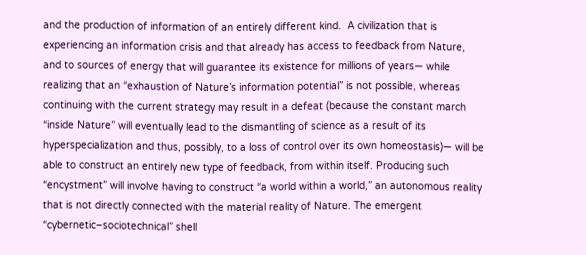and the production of information of an entirely different kind.  A civilization that is experiencing an information crisis and that already has access to feedback from Nature, and to sources of energy that will guarantee its existence for millions of years— while realizing that an “exhaustion of Nature’s information potential” is not possible, whereas continuing with the current strategy may result in a defeat (because the constant march “inside Nature” will eventually lead to the dismantling of science as a result of its hyperspecialization and thus, possibly, to a loss of control over its own homeostasis)— will be able to construct an entirely new type of feedback, from within itself. Producing such “encystment” will involve having to construct “a world within a world,” an autonomous reality that is not directly connected with the material reality of Nature. The emergent “cybernetic–sociotechnical” shell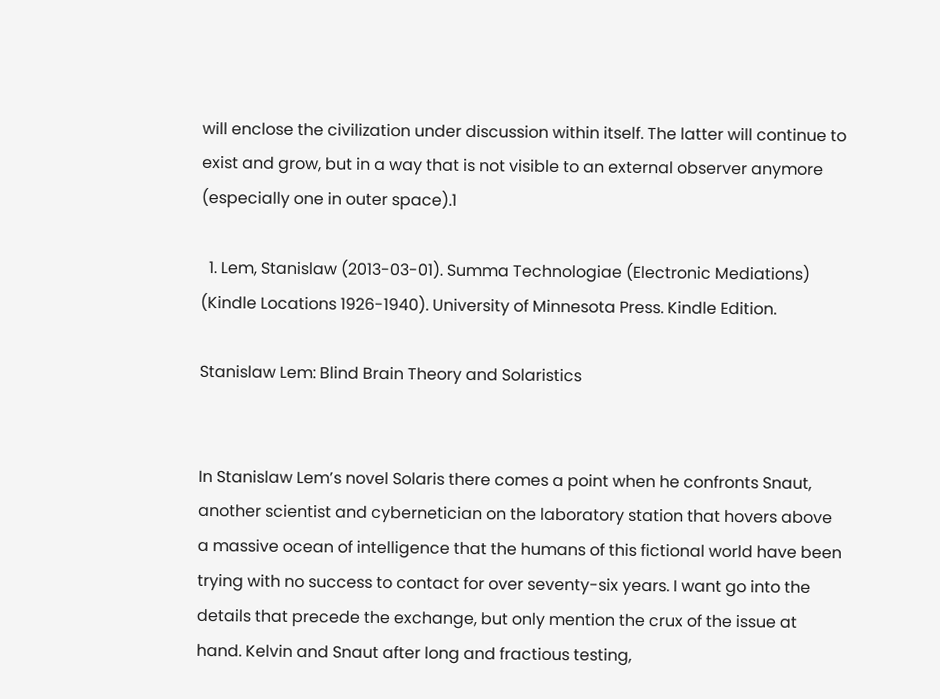will enclose the civilization under discussion within itself. The latter will continue to exist and grow, but in a way that is not visible to an external observer anymore (especially one in outer space).1

  1. Lem, Stanislaw (2013-03-01). Summa Technologiae (Electronic Mediations) (Kindle Locations 1926-1940). University of Minnesota Press. Kindle Edition.

Stanislaw Lem: Blind Brain Theory and Solaristics


In Stanislaw Lem’s novel Solaris there comes a point when he confronts Snaut, another scientist and cybernetician on the laboratory station that hovers above a massive ocean of intelligence that the humans of this fictional world have been trying with no success to contact for over seventy-six years. I want go into the details that precede the exchange, but only mention the crux of the issue at hand. Kelvin and Snaut after long and fractious testing,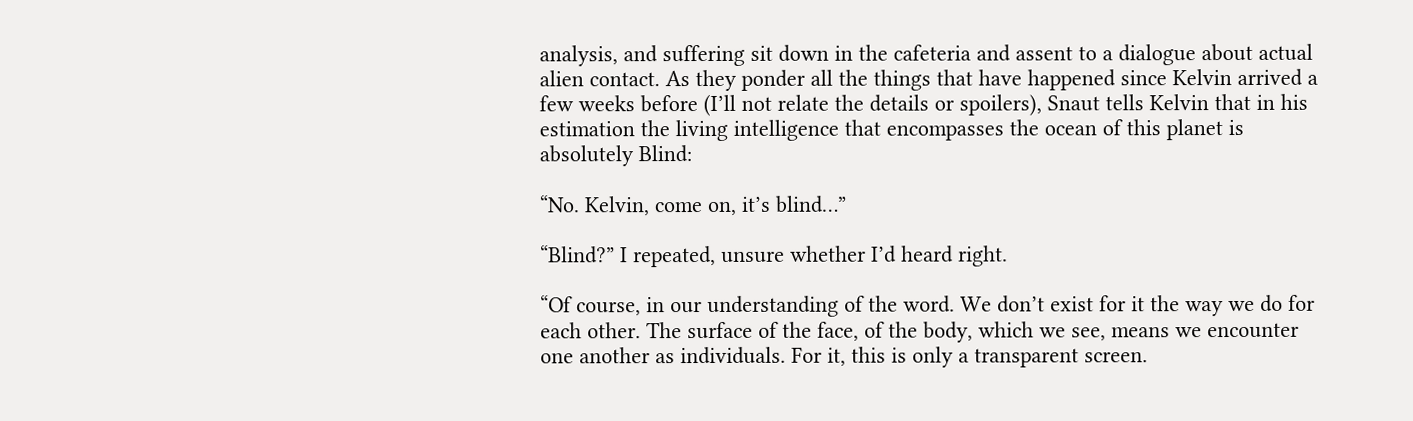analysis, and suffering sit down in the cafeteria and assent to a dialogue about actual alien contact. As they ponder all the things that have happened since Kelvin arrived a few weeks before (I’ll not relate the details or spoilers), Snaut tells Kelvin that in his estimation the living intelligence that encompasses the ocean of this planet is absolutely Blind:

“No. Kelvin, come on, it’s blind…”

“Blind?” I repeated, unsure whether I’d heard right.

“Of course, in our understanding of the word. We don’t exist for it the way we do for each other. The surface of the face, of the body, which we see, means we encounter one another as individuals. For it, this is only a transparent screen.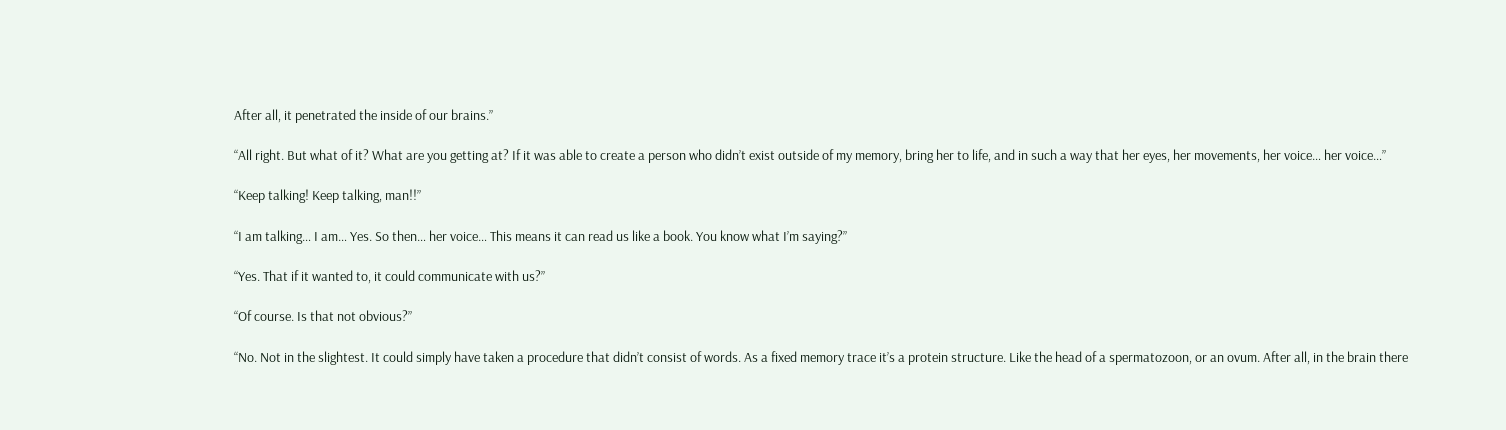After all, it penetrated the inside of our brains.”

“All right. But what of it? What are you getting at? If it was able to create a person who didn’t exist outside of my memory, bring her to life, and in such a way that her eyes, her movements, her voice… her voice…”

“Keep talking! Keep talking, man!!”

“I am talking… I am… Yes. So then… her voice… This means it can read us like a book. You know what I’m saying?”

“Yes. That if it wanted to, it could communicate with us?”

“Of course. Is that not obvious?”

“No. Not in the slightest. It could simply have taken a procedure that didn’t consist of words. As a fixed memory trace it’s a protein structure. Like the head of a spermatozoon, or an ovum. After all, in the brain there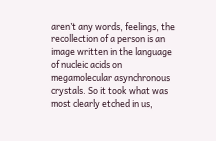aren’t any words, feelings, the recollection of a person is an image written in the language of nucleic acids on megamolecular asynchronous crystals. So it took what was most clearly etched in us,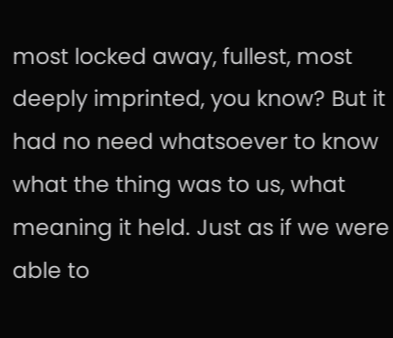most locked away, fullest, most deeply imprinted, you know? But it had no need whatsoever to know what the thing was to us, what meaning it held. Just as if we were able to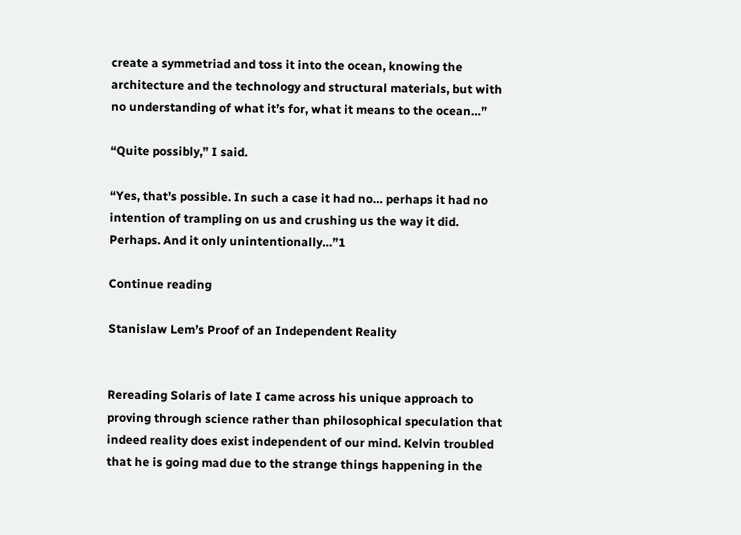create a symmetriad and toss it into the ocean, knowing the architecture and the technology and structural materials, but with no understanding of what it’s for, what it means to the ocean…”

“Quite possibly,” I said.

“Yes, that’s possible. In such a case it had no… perhaps it had no intention of trampling on us and crushing us the way it did. Perhaps. And it only unintentionally…”1

Continue reading

Stanislaw Lem’s Proof of an Independent Reality


Rereading Solaris of late I came across his unique approach to proving through science rather than philosophical speculation that indeed reality does exist independent of our mind. Kelvin troubled that he is going mad due to the strange things happening in the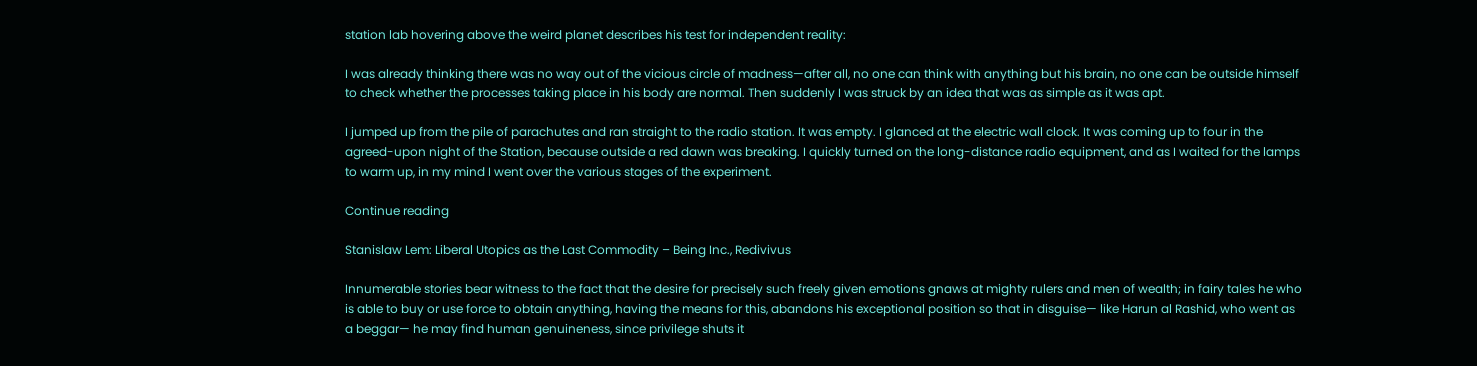station lab hovering above the weird planet describes his test for independent reality:

I was already thinking there was no way out of the vicious circle of madness—after all, no one can think with anything but his brain, no one can be outside himself to check whether the processes taking place in his body are normal. Then suddenly I was struck by an idea that was as simple as it was apt.

I jumped up from the pile of parachutes and ran straight to the radio station. It was empty. I glanced at the electric wall clock. It was coming up to four in the agreed-upon night of the Station, because outside a red dawn was breaking. I quickly turned on the long-distance radio equipment, and as I waited for the lamps to warm up, in my mind I went over the various stages of the experiment.

Continue reading

Stanislaw Lem: Liberal Utopics as the Last Commodity – Being Inc., Redivivus

Innumerable stories bear witness to the fact that the desire for precisely such freely given emotions gnaws at mighty rulers and men of wealth; in fairy tales he who is able to buy or use force to obtain anything, having the means for this, abandons his exceptional position so that in disguise— like Harun al Rashid, who went as a beggar— he may find human genuineness, since privilege shuts it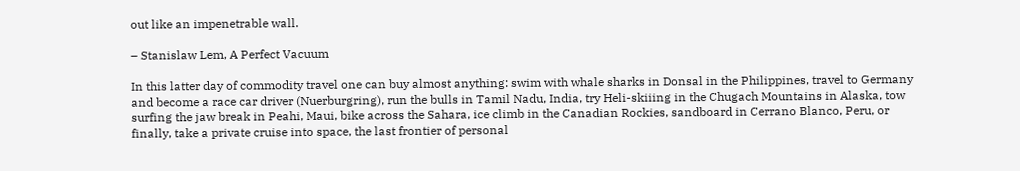out like an impenetrable wall.

– Stanislaw Lem, A Perfect Vacuum

In this latter day of commodity travel one can buy almost anything: swim with whale sharks in Donsal in the Philippines, travel to Germany and become a race car driver (Nuerburgring), run the bulls in Tamil Nadu, India, try Heli-skiiing in the Chugach Mountains in Alaska, tow surfing the jaw break in Peahi, Maui, bike across the Sahara, ice climb in the Canadian Rockies, sandboard in Cerrano Blanco, Peru, or finally, take a private cruise into space, the last frontier of personal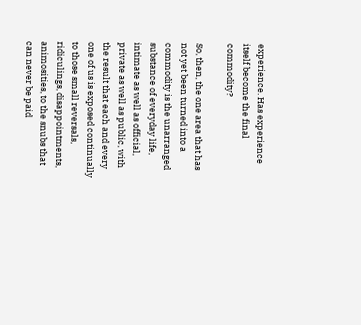experience. Has experience itself become the final commodity?

So, then, the one area that has not yet been turned into a commodity is the unarranged substance of everyday life, intimate as well as official, private as well as public, with the result that each and every one of us is exposed continually to those small reversals, ridiculings, disappointments, animosities, to the snubs that can never be paid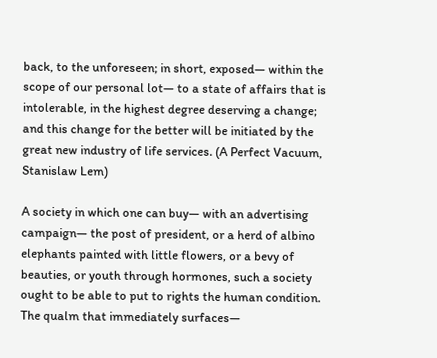back, to the unforeseen; in short, exposed— within the scope of our personal lot— to a state of affairs that is intolerable, in the highest degree deserving a change; and this change for the better will be initiated by the great new industry of life services. (A Perfect Vacuum, Stanislaw Lem)

A society in which one can buy— with an advertising campaign— the post of president, or a herd of albino elephants painted with little flowers, or a bevy of beauties, or youth through hormones, such a society ought to be able to put to rights the human condition. The qualm that immediately surfaces—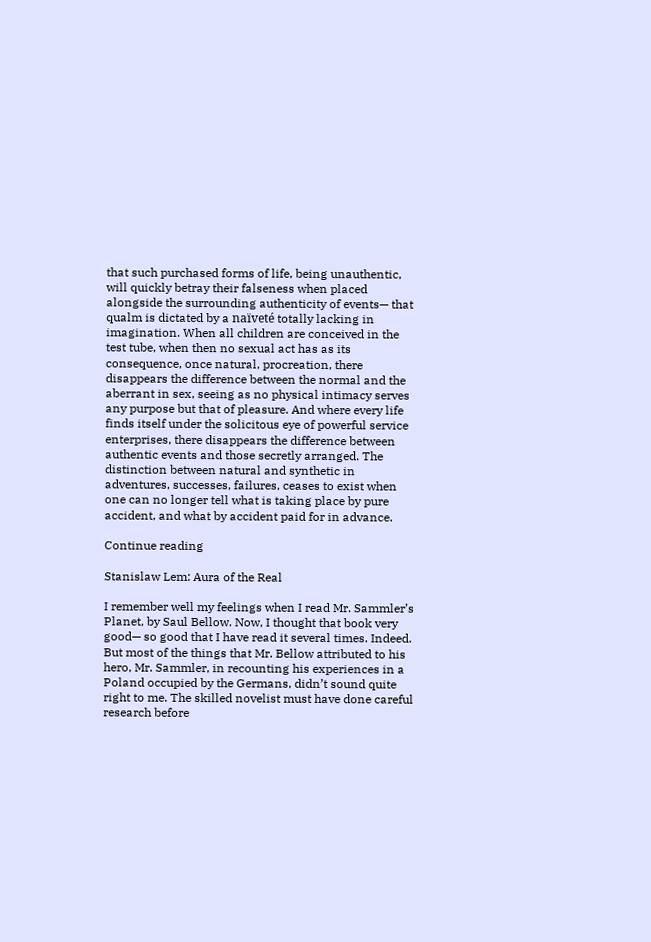that such purchased forms of life, being unauthentic, will quickly betray their falseness when placed alongside the surrounding authenticity of events— that qualm is dictated by a naïveté totally lacking in imagination. When all children are conceived in the test tube, when then no sexual act has as its consequence, once natural, procreation, there disappears the difference between the normal and the aberrant in sex, seeing as no physical intimacy serves any purpose but that of pleasure. And where every life finds itself under the solicitous eye of powerful service enterprises, there disappears the difference between authentic events and those secretly arranged. The distinction between natural and synthetic in adventures, successes, failures, ceases to exist when one can no longer tell what is taking place by pure accident, and what by accident paid for in advance.

Continue reading

Stanislaw Lem: Aura of the Real

I remember well my feelings when I read Mr. Sammler’s Planet, by Saul Bellow. Now, I thought that book very good— so good that I have read it several times. Indeed. But most of the things that Mr. Bellow attributed to his hero, Mr. Sammler, in recounting his experiences in a Poland occupied by the Germans, didn’t sound quite right to me. The skilled novelist must have done careful research before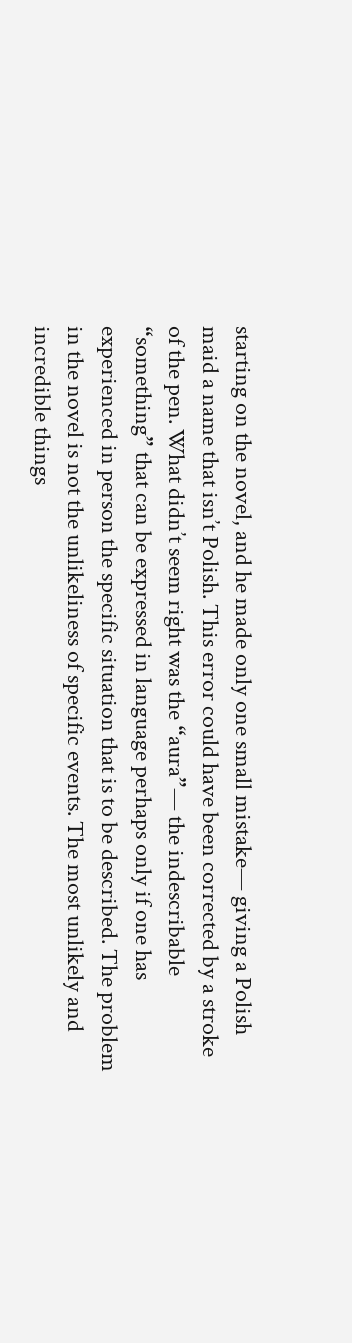starting on the novel, and he made only one small mistake— giving a Polish maid a name that isn’t Polish. This error could have been corrected by a stroke of the pen. What didn’t seem right was the “aura”— the indescribable “something” that can be expressed in language perhaps only if one has experienced in person the specific situation that is to be described. The problem in the novel is not the unlikeliness of specific events. The most unlikely and incredible things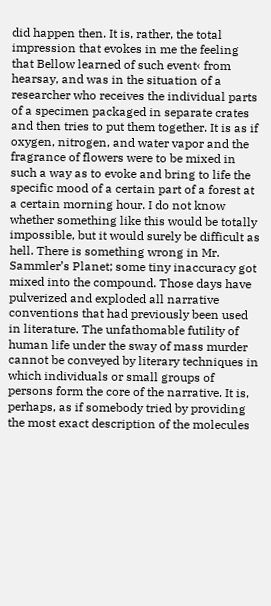did happen then. It is, rather, the total impression that evokes in me the feeling that Bellow learned of such event‹ from hearsay, and was in the situation of a researcher who receives the individual parts of a specimen packaged in separate crates and then tries to put them together. It is as if oxygen, nitrogen, and water vapor and the fragrance of flowers were to be mixed in such a way as to evoke and bring to life the specific mood of a certain part of a forest at a certain morning hour. I do not know whether something like this would be totally impossible, but it would surely be difficult as hell. There is something wrong in Mr. Sammler’s Planet; some tiny inaccuracy got mixed into the compound. Those days have pulverized and exploded all narrative conventions that had previously been used in literature. The unfathomable futility of human life under the sway of mass murder cannot be conveyed by literary techniques in which individuals or small groups of persons form the core of the narrative. It is, perhaps, as if somebody tried by providing the most exact description of the molecules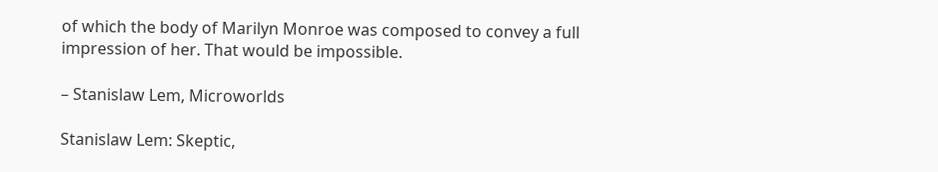of which the body of Marilyn Monroe was composed to convey a full impression of her. That would be impossible.

– Stanislaw Lem, Microworlds

Stanislaw Lem: Skeptic,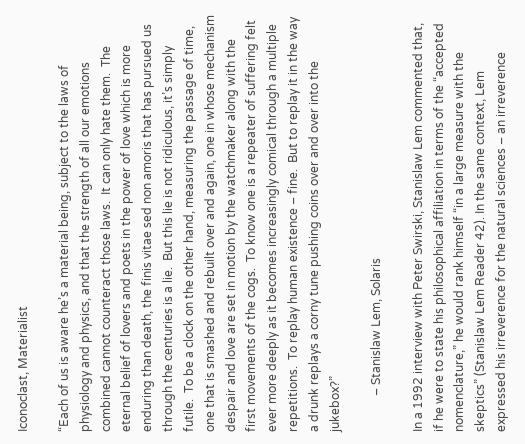Iconoclast, Materialist

“Each of us is aware he’s a material being, subject to the laws of physiology and physics, and that the strength of all our emotions combined cannot counteract those laws.  It can only hate them.  The eternal belief of lovers and poets in the power of love which is more enduring than death, the finis vitae sed non amoris that has pursued us through the centuries is a lie.  But this lie is not ridiculous, it’s simply futile.  To be a clock on the other hand, measuring the passage of time, one that is smashed and rebuilt over and again, one in whose mechanism despair and love are set in motion by the watchmaker along with the first movements of the cogs.  To know one is a repeater of suffering felt ever more deeply as it becomes increasingly comical through a multiple repetitions.  To replay human existence – fine.  But to replay it in the way a drunk replays a corny tune pushing coins over and over into the jukebox?”

            – Stanislaw Lem, Solaris

In a 1992 interview with Peter Swirski, Stanislaw Lem commented that, if he were to state his philosophical affiliation in terms of the “accepted nomenclature,” he would rank himself “in a large measure with the skeptics” (Stanislaw Lem Reader 42). In the same context, Lem expressed his irreverence for the natural sciences – an irreverence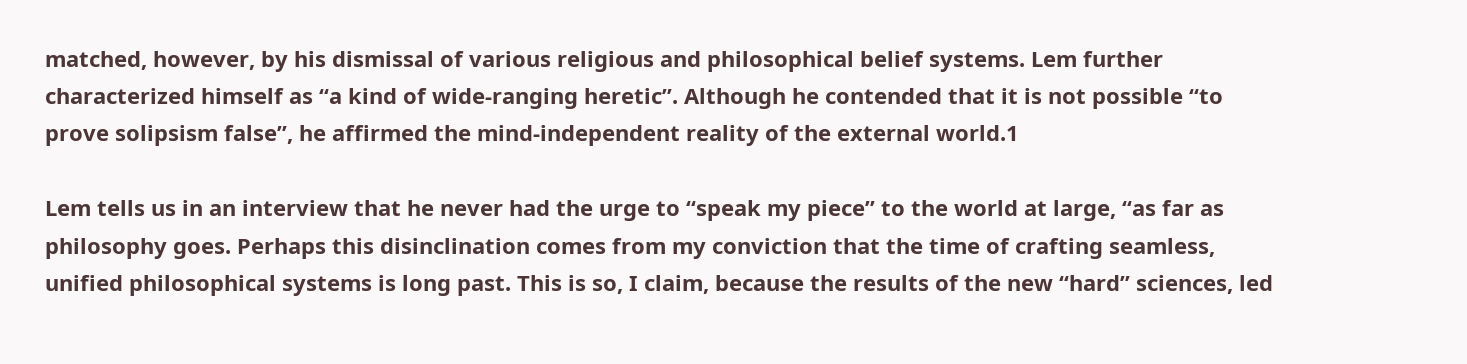matched, however, by his dismissal of various religious and philosophical belief systems. Lem further characterized himself as “a kind of wide-ranging heretic”. Although he contended that it is not possible “to prove solipsism false”, he affirmed the mind-independent reality of the external world.1

Lem tells us in an interview that he never had the urge to “speak my piece” to the world at large, “as far as philosophy goes. Perhaps this disinclination comes from my conviction that the time of crafting seamless, unified philosophical systems is long past. This is so, I claim, because the results of the new “hard” sciences, led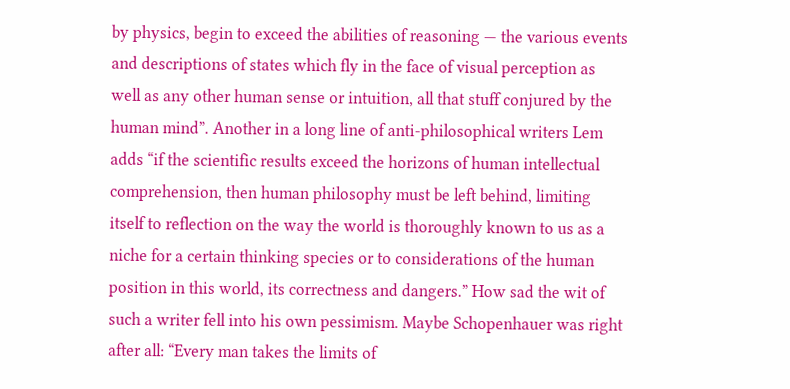by physics, begin to exceed the abilities of reasoning — the various events and descriptions of states which fly in the face of visual perception as well as any other human sense or intuition, all that stuff conjured by the human mind”. Another in a long line of anti-philosophical writers Lem adds “if the scientific results exceed the horizons of human intellectual comprehension, then human philosophy must be left behind, limiting itself to reflection on the way the world is thoroughly known to us as a niche for a certain thinking species or to considerations of the human position in this world, its correctness and dangers.” How sad the wit of such a writer fell into his own pessimism. Maybe Schopenhauer was right after all: “Every man takes the limits of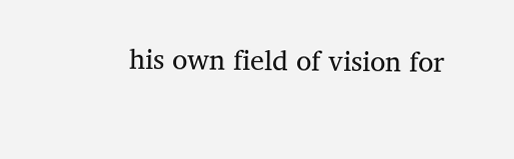his own field of vision for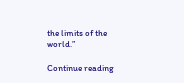the limits of the world.”

Continue reading